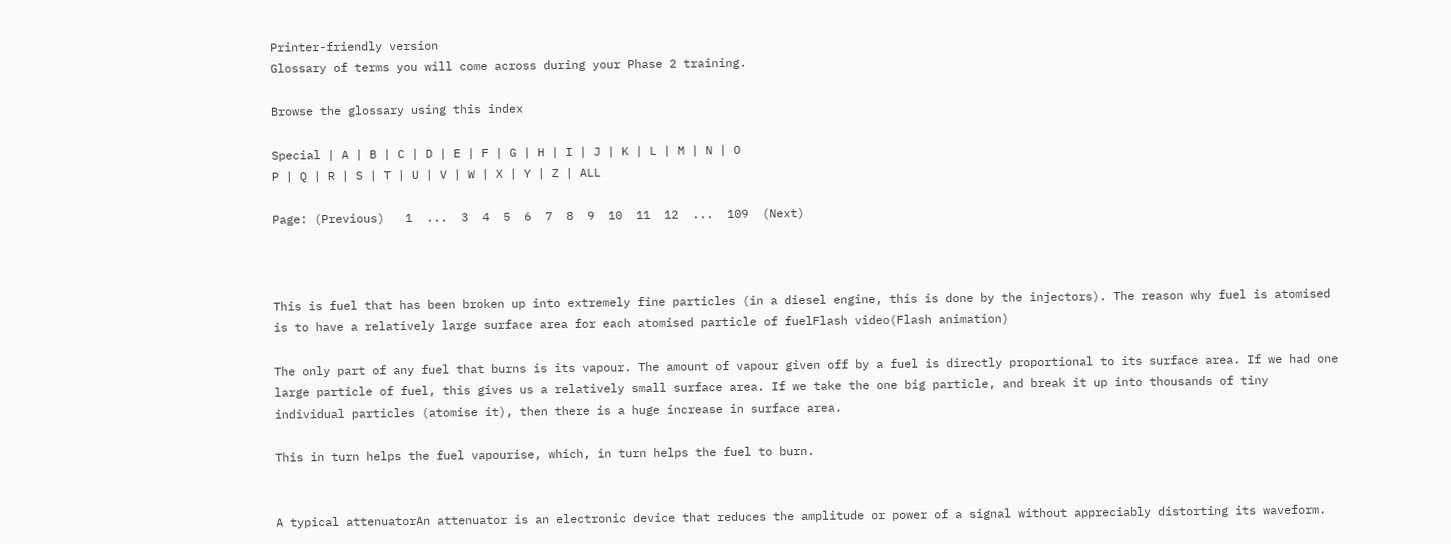Printer-friendly version
Glossary of terms you will come across during your Phase 2 training.

Browse the glossary using this index

Special | A | B | C | D | E | F | G | H | I | J | K | L | M | N | O
P | Q | R | S | T | U | V | W | X | Y | Z | ALL

Page: (Previous)   1  ...  3  4  5  6  7  8  9  10  11  12  ...  109  (Next)



This is fuel that has been broken up into extremely fine particles (in a diesel engine, this is done by the injectors). The reason why fuel is atomised is to have a relatively large surface area for each atomised particle of fuelFlash video(Flash animation)

The only part of any fuel that burns is its vapour. The amount of vapour given off by a fuel is directly proportional to its surface area. If we had one large particle of fuel, this gives us a relatively small surface area. If we take the one big particle, and break it up into thousands of tiny individual particles (atomise it), then there is a huge increase in surface area.

This in turn helps the fuel vapourise, which, in turn helps the fuel to burn.


A typical attenuatorAn attenuator is an electronic device that reduces the amplitude or power of a signal without appreciably distorting its waveform.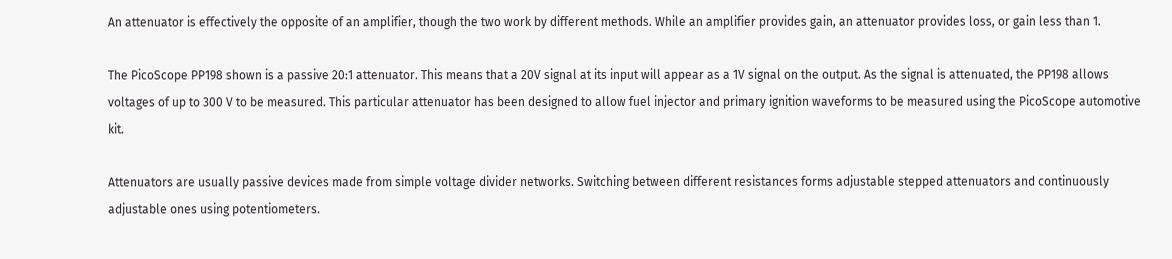An attenuator is effectively the opposite of an amplifier, though the two work by different methods. While an amplifier provides gain, an attenuator provides loss, or gain less than 1.

The PicoScope PP198 shown is a passive 20:1 attenuator. This means that a 20V signal at its input will appear as a 1V signal on the output. As the signal is attenuated, the PP198 allows voltages of up to 300 V to be measured. This particular attenuator has been designed to allow fuel injector and primary ignition waveforms to be measured using the PicoScope automotive kit.

Attenuators are usually passive devices made from simple voltage divider networks. Switching between different resistances forms adjustable stepped attenuators and continuously adjustable ones using potentiometers.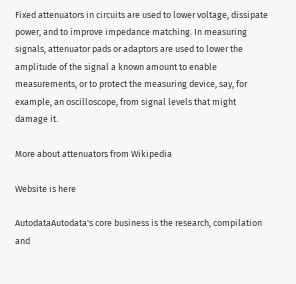Fixed attenuators in circuits are used to lower voltage, dissipate power, and to improve impedance matching. In measuring signals, attenuator pads or adaptors are used to lower the amplitude of the signal a known amount to enable measurements, or to protect the measuring device, say, for example, an oscilloscope, from signal levels that might damage it.

More about attenuators from Wikipedia

Website is here

AutodataAutodata's core business is the research, compilation and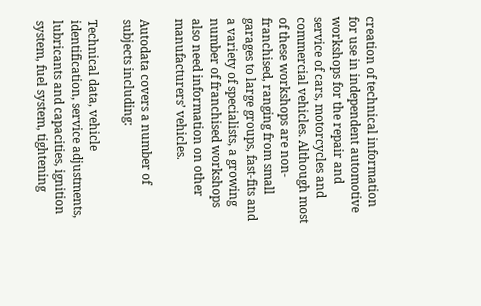creation of technical information for use in independent automotive workshops for the repair and service of cars, motorcycles and commercial vehicles. Although most of these workshops are non-franchised, ranging from small garages to large groups, fast-fits and a variety of specialists, a growing number of franchised workshops also need information on other manufacturers’ vehicles.

Autodata covers a number of subjects including:

Technical data, vehicle identification, service adjustments, lubricants and capacities, ignition system, fuel system, tightening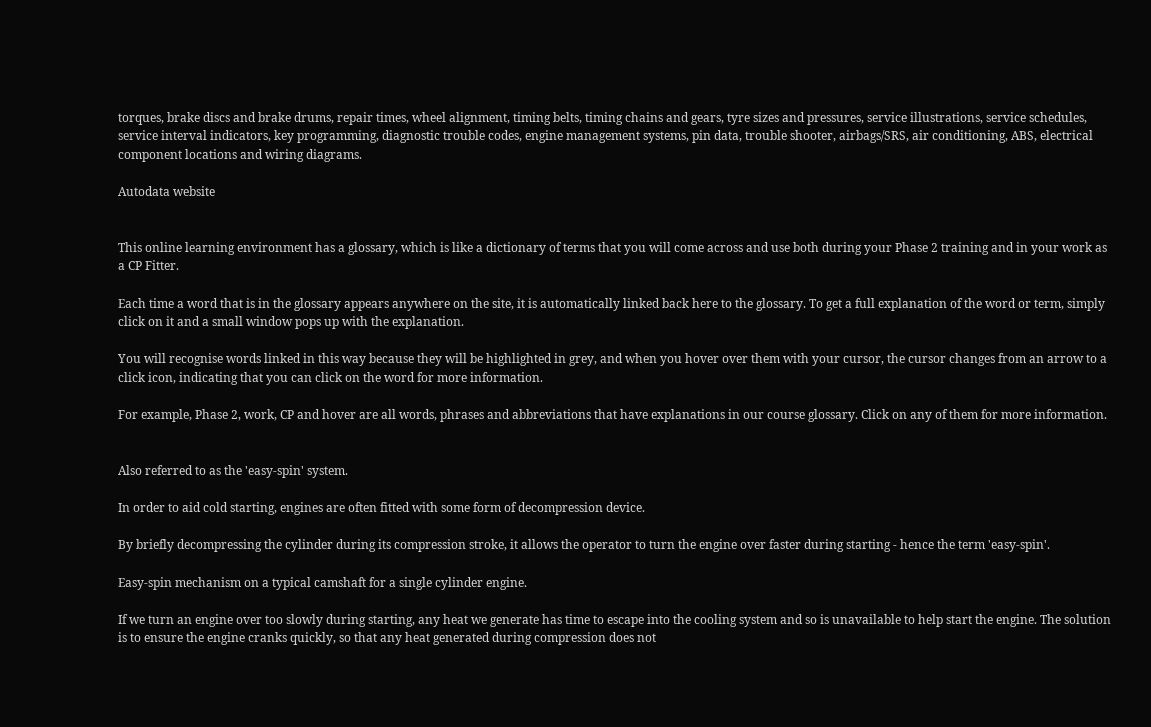torques, brake discs and brake drums, repair times, wheel alignment, timing belts, timing chains and gears, tyre sizes and pressures, service illustrations, service schedules, service interval indicators, key programming, diagnostic trouble codes, engine management systems, pin data, trouble shooter, airbags/SRS, air conditioning, ABS, electrical component locations and wiring diagrams.

Autodata website


This online learning environment has a glossary, which is like a dictionary of terms that you will come across and use both during your Phase 2 training and in your work as a CP Fitter.

Each time a word that is in the glossary appears anywhere on the site, it is automatically linked back here to the glossary. To get a full explanation of the word or term, simply click on it and a small window pops up with the explanation.

You will recognise words linked in this way because they will be highlighted in grey, and when you hover over them with your cursor, the cursor changes from an arrow to a click icon, indicating that you can click on the word for more information.

For example, Phase 2, work, CP and hover are all words, phrases and abbreviations that have explanations in our course glossary. Click on any of them for more information.


Also referred to as the 'easy-spin' system.

In order to aid cold starting, engines are often fitted with some form of decompression device.

By briefly decompressing the cylinder during its compression stroke, it allows the operator to turn the engine over faster during starting - hence the term 'easy-spin'.

Easy-spin mechanism on a typical camshaft for a single cylinder engine.

If we turn an engine over too slowly during starting, any heat we generate has time to escape into the cooling system and so is unavailable to help start the engine. The solution is to ensure the engine cranks quickly, so that any heat generated during compression does not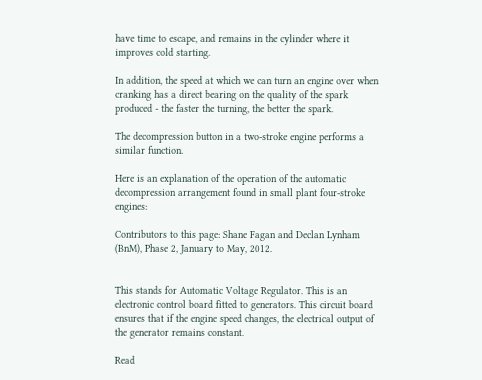have time to escape, and remains in the cylinder where it improves cold starting.

In addition, the speed at which we can turn an engine over when cranking has a direct bearing on the quality of the spark produced - the faster the turning, the better the spark.

The decompression button in a two-stroke engine performs a similar function.

Here is an explanation of the operation of the automatic decompression arrangement found in small plant four-stroke engines:

Contributors to this page: Shane Fagan and Declan Lynham (BnM), Phase 2, January to May, 2012.


This stands for Automatic Voltage Regulator. This is an electronic control board fitted to generators. This circuit board ensures that if the engine speed changes, the electrical output of the generator remains constant.

Read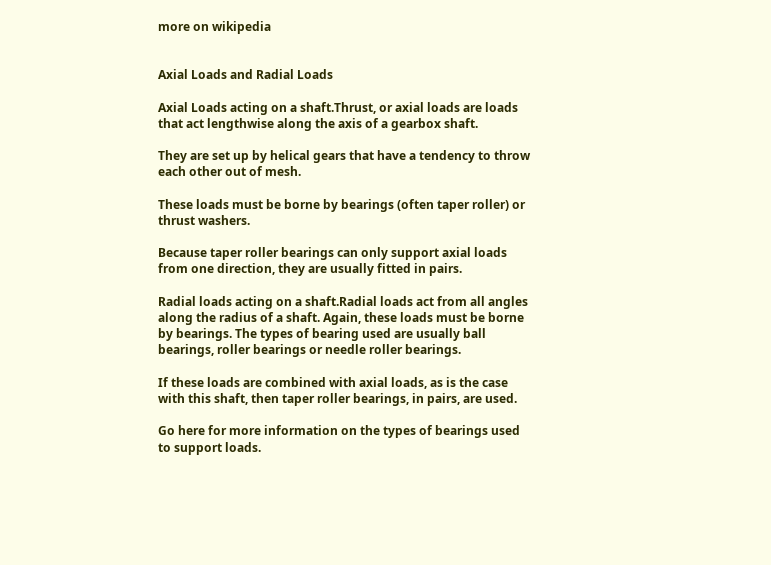more on wikipedia


Axial Loads and Radial Loads

Axial Loads acting on a shaft.Thrust, or axial loads are loads that act lengthwise along the axis of a gearbox shaft.

They are set up by helical gears that have a tendency to throw each other out of mesh.

These loads must be borne by bearings (often taper roller) or thrust washers.

Because taper roller bearings can only support axial loads from one direction, they are usually fitted in pairs.

Radial loads acting on a shaft.Radial loads act from all angles along the radius of a shaft. Again, these loads must be borne by bearings. The types of bearing used are usually ball bearings, roller bearings or needle roller bearings.

If these loads are combined with axial loads, as is the case with this shaft, then taper roller bearings, in pairs, are used.

Go here for more information on the types of bearings used to support loads.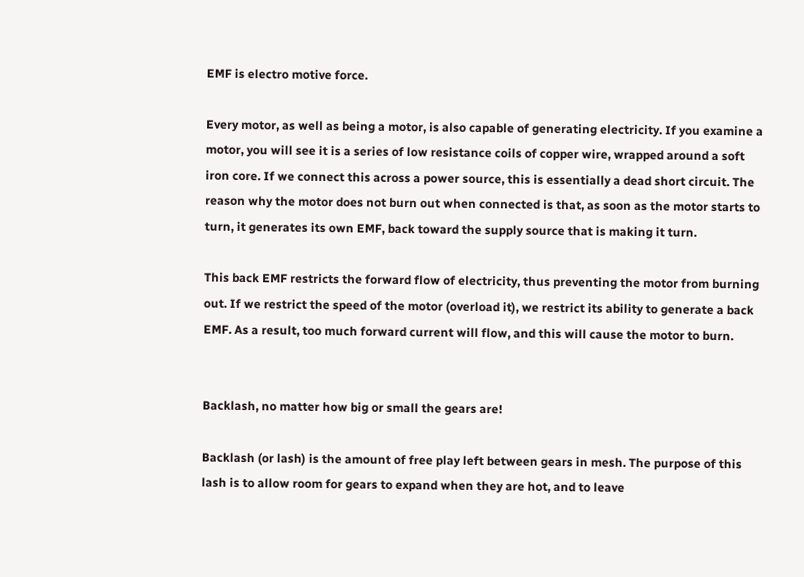EMF is electro motive force.

Every motor, as well as being a motor, is also capable of generating electricity. If you examine a motor, you will see it is a series of low resistance coils of copper wire, wrapped around a soft iron core. If we connect this across a power source, this is essentially a dead short circuit. The reason why the motor does not burn out when connected is that, as soon as the motor starts to turn, it generates its own EMF, back toward the supply source that is making it turn.

This back EMF restricts the forward flow of electricity, thus preventing the motor from burning out. If we restrict the speed of the motor (overload it), we restrict its ability to generate a back EMF. As a result, too much forward current will flow, and this will cause the motor to burn.


Backlash, no matter how big or small the gears are!

Backlash (or lash) is the amount of free play left between gears in mesh. The purpose of this lash is to allow room for gears to expand when they are hot, and to leave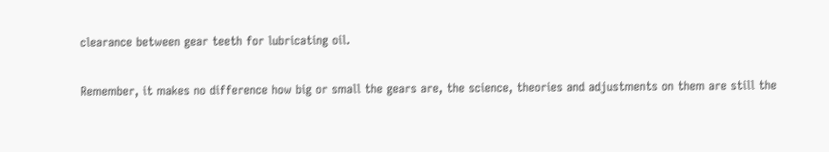clearance between gear teeth for lubricating oil.

Remember, it makes no difference how big or small the gears are, the science, theories and adjustments on them are still the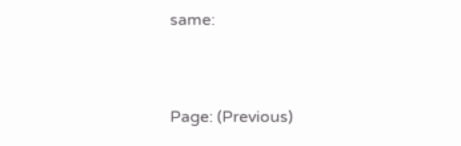same:


Page: (Previous)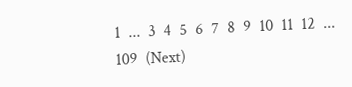1  ...  3  4  5  6  7  8  9  10  11  12  ...  109  (Next)